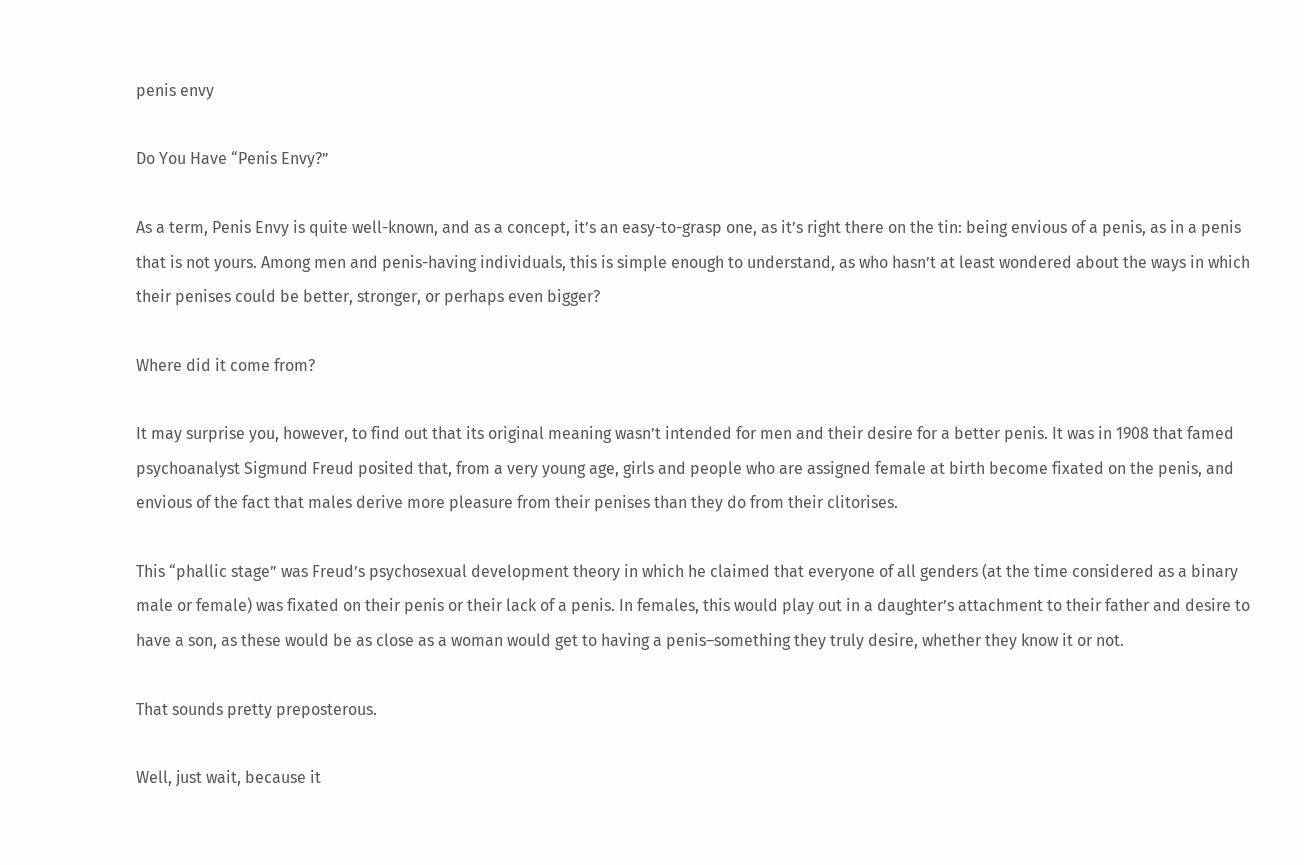penis envy

Do You Have “Penis Envy?”

As a term, Penis Envy is quite well-known, and as a concept, it’s an easy-to-grasp one, as it’s right there on the tin: being envious of a penis, as in a penis that is not yours. Among men and penis-having individuals, this is simple enough to understand, as who hasn’t at least wondered about the ways in which their penises could be better, stronger, or perhaps even bigger?

Where did it come from?

It may surprise you, however, to find out that its original meaning wasn’t intended for men and their desire for a better penis. It was in 1908 that famed psychoanalyst Sigmund Freud posited that, from a very young age, girls and people who are assigned female at birth become fixated on the penis, and envious of the fact that males derive more pleasure from their penises than they do from their clitorises.

This “phallic stage” was Freud’s psychosexual development theory in which he claimed that everyone of all genders (at the time considered as a binary male or female) was fixated on their penis or their lack of a penis. In females, this would play out in a daughter’s attachment to their father and desire to have a son, as these would be as close as a woman would get to having a penis–something they truly desire, whether they know it or not.

That sounds pretty preposterous.

Well, just wait, because it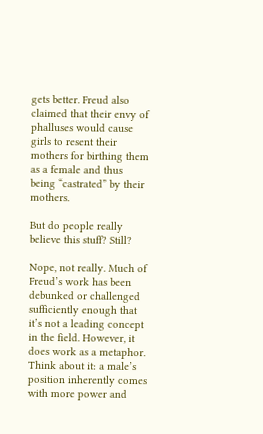gets better. Freud also claimed that their envy of phalluses would cause girls to resent their mothers for birthing them as a female and thus being “castrated” by their mothers.

But do people really believe this stuff? Still?

Nope, not really. Much of Freud’s work has been debunked or challenged sufficiently enough that it’s not a leading concept in the field. However, it does work as a metaphor. Think about it: a male’s position inherently comes with more power and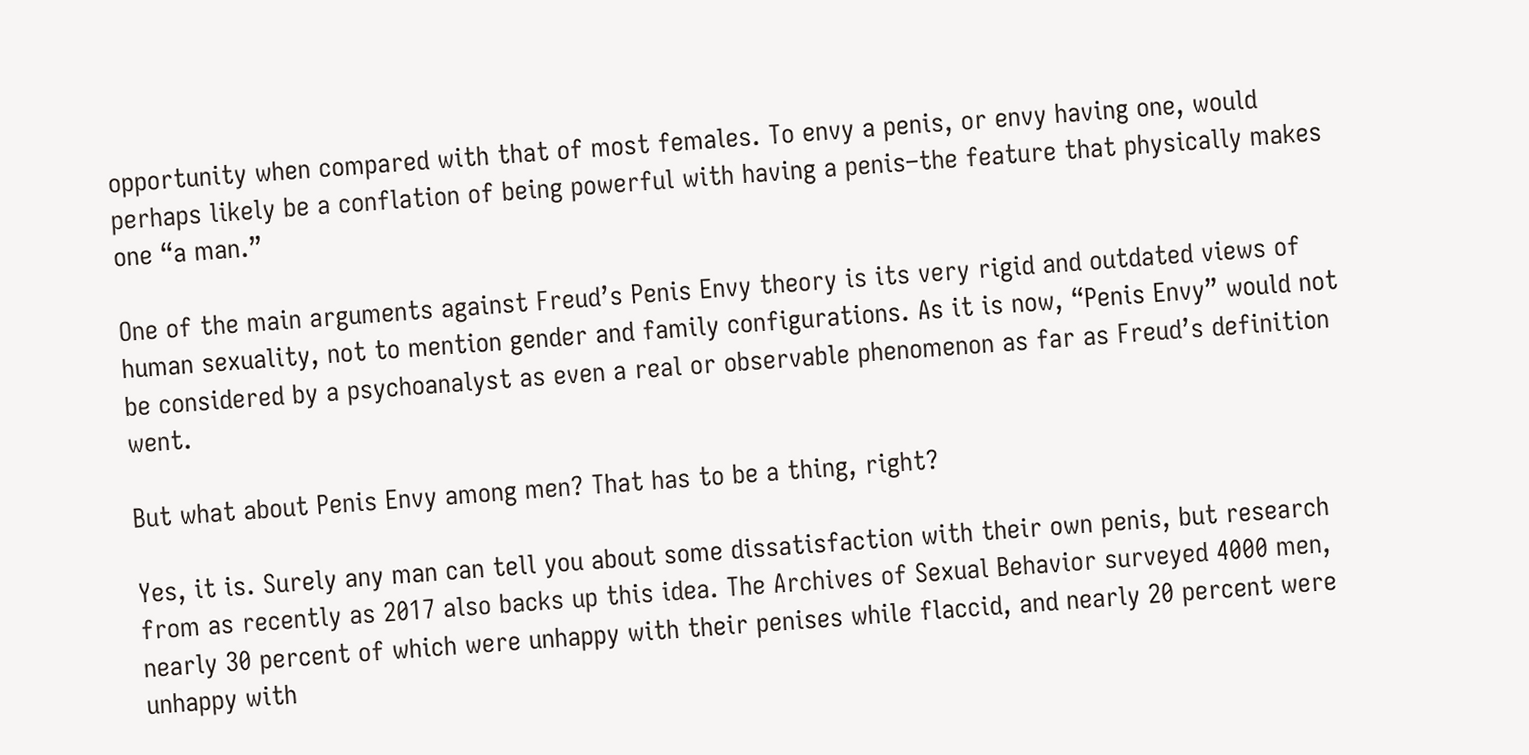opportunity when compared with that of most females. To envy a penis, or envy having one, would perhaps likely be a conflation of being powerful with having a penis–the feature that physically makes one “a man.”

One of the main arguments against Freud’s Penis Envy theory is its very rigid and outdated views of human sexuality, not to mention gender and family configurations. As it is now, “Penis Envy” would not be considered by a psychoanalyst as even a real or observable phenomenon as far as Freud’s definition went.

But what about Penis Envy among men? That has to be a thing, right?

Yes, it is. Surely any man can tell you about some dissatisfaction with their own penis, but research from as recently as 2017 also backs up this idea. The Archives of Sexual Behavior surveyed 4000 men, nearly 30 percent of which were unhappy with their penises while flaccid, and nearly 20 percent were unhappy with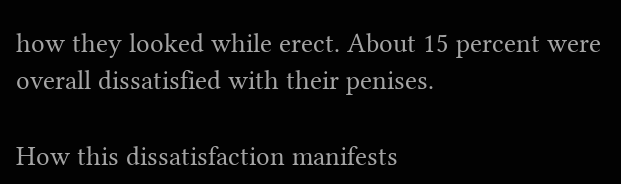how they looked while erect. About 15 percent were overall dissatisfied with their penises.

How this dissatisfaction manifests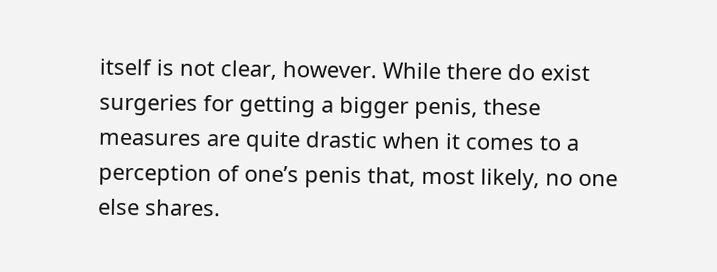itself is not clear, however. While there do exist surgeries for getting a bigger penis, these measures are quite drastic when it comes to a perception of one’s penis that, most likely, no one else shares.